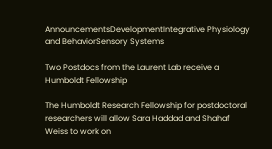AnnouncementsDevelopmentIntegrative Physiology and BehaviorSensory Systems

Two Postdocs from the Laurent Lab receive a Humboldt Fellowship

The Humboldt Research Fellowship for postdoctoral researchers will allow Sara Haddad and Shahaf Weiss to work on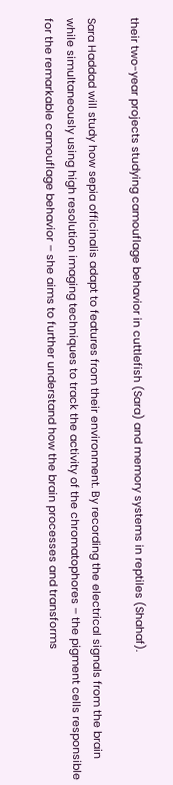their two-year projects studying camouflage behavior in cuttlefish (Sara) and memory systems in reptiles (Shahaf).

Sara Haddad will study how sepia officinalis adapt to features from their environment. By recording the electrical signals from the brain while simultaneously using high resolution imaging techniques to track the activity of the chromatophores – the pigment cells responsible for the remarkable camouflage behavior – she aims to further understand how the brain processes and transforms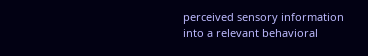perceived sensory information into a relevant behavioral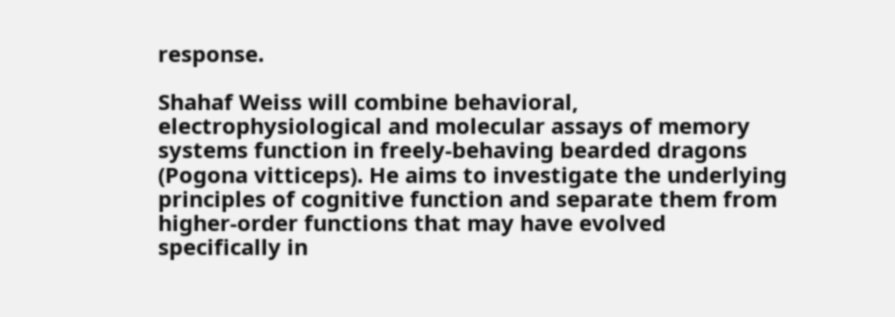response.

Shahaf Weiss will combine behavioral, electrophysiological and molecular assays of memory systems function in freely-behaving bearded dragons (Pogona vitticeps). He aims to investigate the underlying principles of cognitive function and separate them from higher-order functions that may have evolved specifically in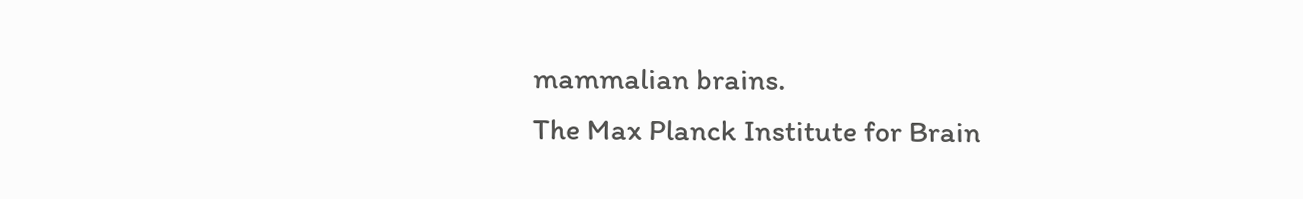mammalian brains.
The Max Planck Institute for Brain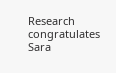Research congratulates Sara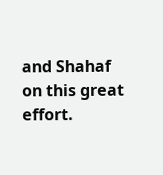and Shahaf on this great effort.